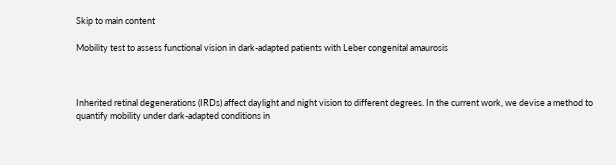Skip to main content

Mobility test to assess functional vision in dark-adapted patients with Leber congenital amaurosis



Inherited retinal degenerations (IRDs) affect daylight and night vision to different degrees. In the current work, we devise a method to quantify mobility under dark-adapted conditions in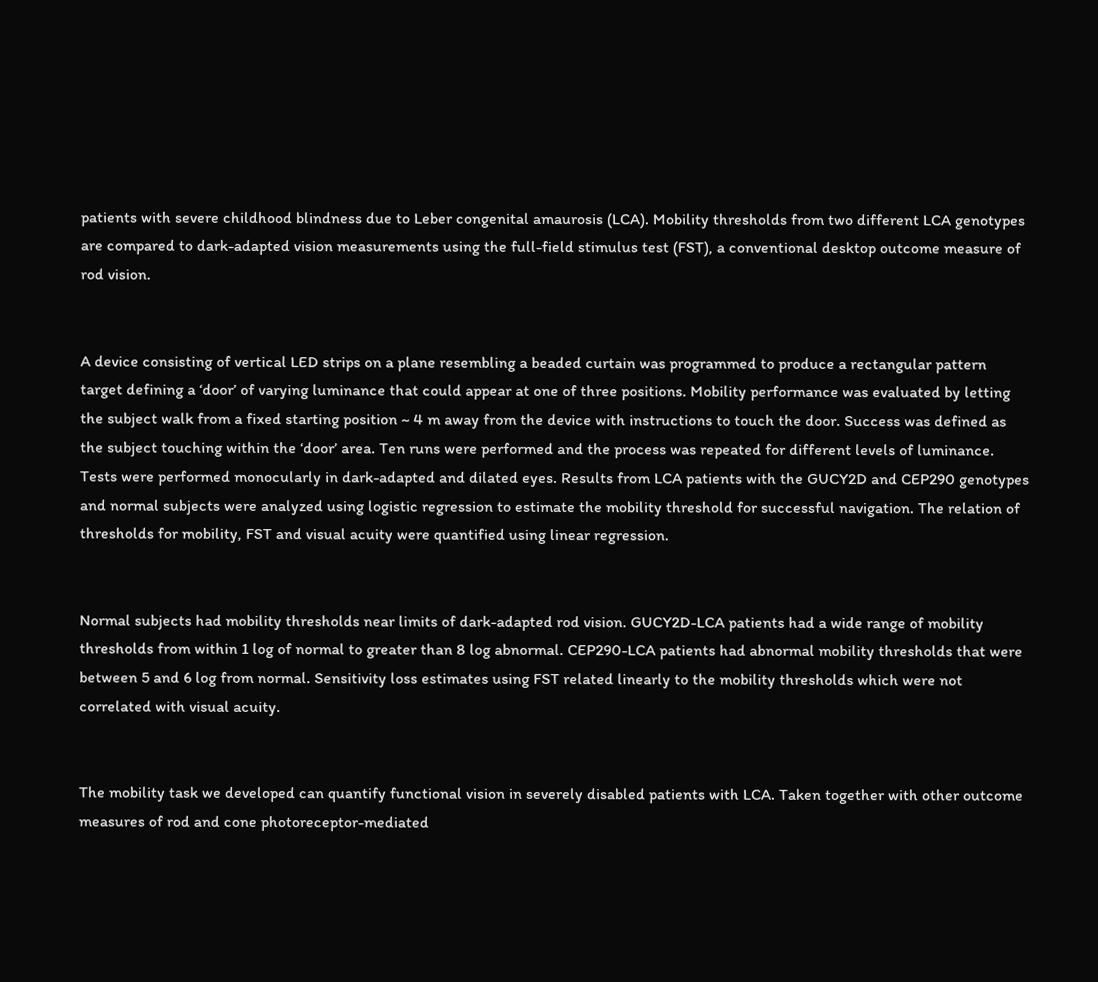patients with severe childhood blindness due to Leber congenital amaurosis (LCA). Mobility thresholds from two different LCA genotypes are compared to dark-adapted vision measurements using the full-field stimulus test (FST), a conventional desktop outcome measure of rod vision.


A device consisting of vertical LED strips on a plane resembling a beaded curtain was programmed to produce a rectangular pattern target defining a ‘door’ of varying luminance that could appear at one of three positions. Mobility performance was evaluated by letting the subject walk from a fixed starting position ~ 4 m away from the device with instructions to touch the door. Success was defined as the subject touching within the ‘door’ area. Ten runs were performed and the process was repeated for different levels of luminance. Tests were performed monocularly in dark-adapted and dilated eyes. Results from LCA patients with the GUCY2D and CEP290 genotypes and normal subjects were analyzed using logistic regression to estimate the mobility threshold for successful navigation. The relation of thresholds for mobility, FST and visual acuity were quantified using linear regression.


Normal subjects had mobility thresholds near limits of dark-adapted rod vision. GUCY2D-LCA patients had a wide range of mobility thresholds from within 1 log of normal to greater than 8 log abnormal. CEP290-LCA patients had abnormal mobility thresholds that were between 5 and 6 log from normal. Sensitivity loss estimates using FST related linearly to the mobility thresholds which were not correlated with visual acuity.


The mobility task we developed can quantify functional vision in severely disabled patients with LCA. Taken together with other outcome measures of rod and cone photoreceptor-mediated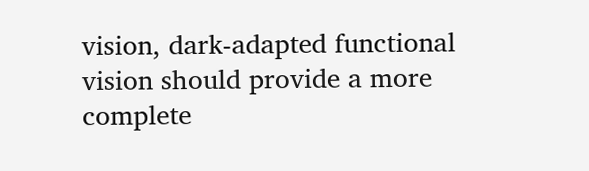vision, dark-adapted functional vision should provide a more complete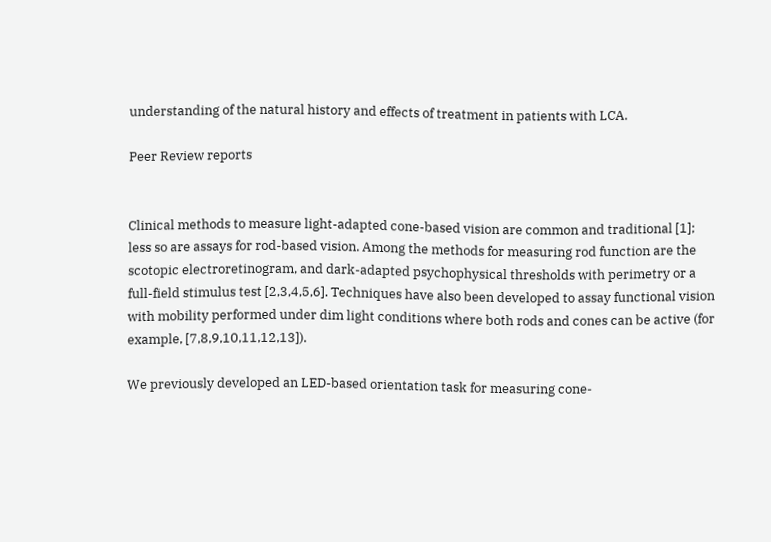understanding of the natural history and effects of treatment in patients with LCA.

Peer Review reports


Clinical methods to measure light-adapted cone-based vision are common and traditional [1]; less so are assays for rod-based vision. Among the methods for measuring rod function are the scotopic electroretinogram, and dark-adapted psychophysical thresholds with perimetry or a full-field stimulus test [2,3,4,5,6]. Techniques have also been developed to assay functional vision with mobility performed under dim light conditions where both rods and cones can be active (for example, [7,8,9,10,11,12,13]).

We previously developed an LED-based orientation task for measuring cone-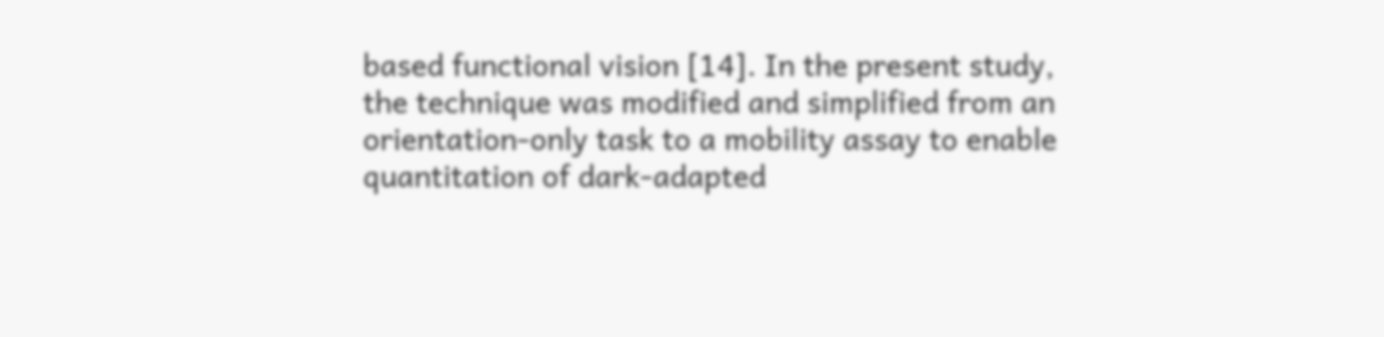based functional vision [14]. In the present study, the technique was modified and simplified from an orientation-only task to a mobility assay to enable quantitation of dark-adapted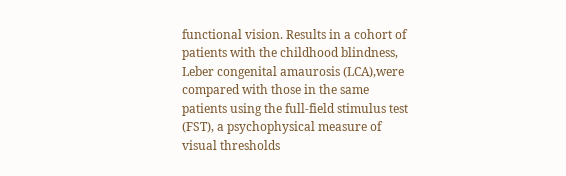functional vision. Results in a cohort of patients with the childhood blindness, Leber congenital amaurosis (LCA),were compared with those in the same patients using the full-field stimulus test (FST), a psychophysical measure of visual thresholds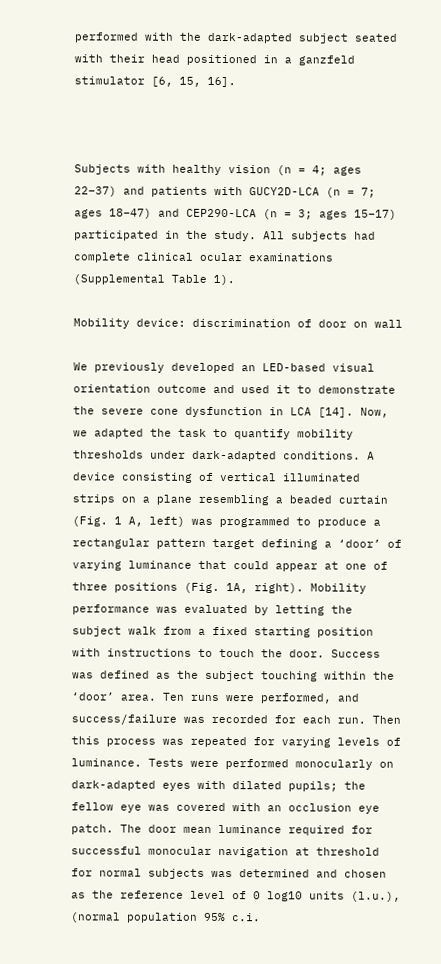performed with the dark-adapted subject seated with their head positioned in a ganzfeld stimulator [6, 15, 16].



Subjects with healthy vision (n = 4; ages 22–37) and patients with GUCY2D-LCA (n = 7; ages 18–47) and CEP290-LCA (n = 3; ages 15–17) participated in the study. All subjects had complete clinical ocular examinations (Supplemental Table 1).

Mobility device: discrimination of door on wall

We previously developed an LED-based visual orientation outcome and used it to demonstrate the severe cone dysfunction in LCA [14]. Now, we adapted the task to quantify mobility thresholds under dark-adapted conditions. A device consisting of vertical illuminated strips on a plane resembling a beaded curtain (Fig. 1 A, left) was programmed to produce a rectangular pattern target defining a ‘door’ of varying luminance that could appear at one of three positions (Fig. 1A, right). Mobility performance was evaluated by letting the subject walk from a fixed starting position with instructions to touch the door. Success was defined as the subject touching within the ‘door’ area. Ten runs were performed, and success/failure was recorded for each run. Then this process was repeated for varying levels of luminance. Tests were performed monocularly on dark-adapted eyes with dilated pupils; the fellow eye was covered with an occlusion eye patch. The door mean luminance required for successful monocular navigation at threshold for normal subjects was determined and chosen as the reference level of 0 log10 units (l.u.), (normal population 95% c.i.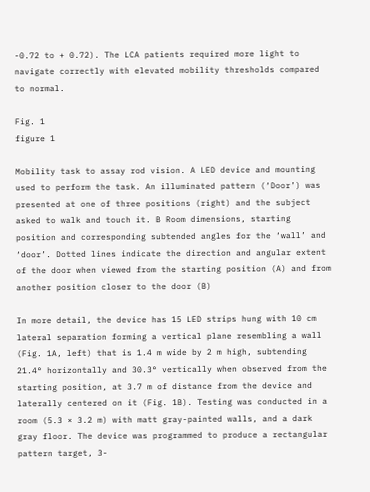-0.72 to + 0.72). The LCA patients required more light to navigate correctly with elevated mobility thresholds compared to normal.

Fig. 1
figure 1

Mobility task to assay rod vision. A LED device and mounting used to perform the task. An illuminated pattern (‘Door’) was presented at one of three positions (right) and the subject asked to walk and touch it. B Room dimensions, starting position and corresponding subtended angles for the ‘wall’ and ‘door’. Dotted lines indicate the direction and angular extent of the door when viewed from the starting position (A) and from another position closer to the door (B)

In more detail, the device has 15 LED strips hung with 10 cm lateral separation forming a vertical plane resembling a wall (Fig. 1A, left) that is 1.4 m wide by 2 m high, subtending 21.4° horizontally and 30.3° vertically when observed from the starting position, at 3.7 m of distance from the device and laterally centered on it (Fig. 1B). Testing was conducted in a room (5.3 × 3.2 m) with matt gray-painted walls, and a dark gray floor. The device was programmed to produce a rectangular pattern target, 3-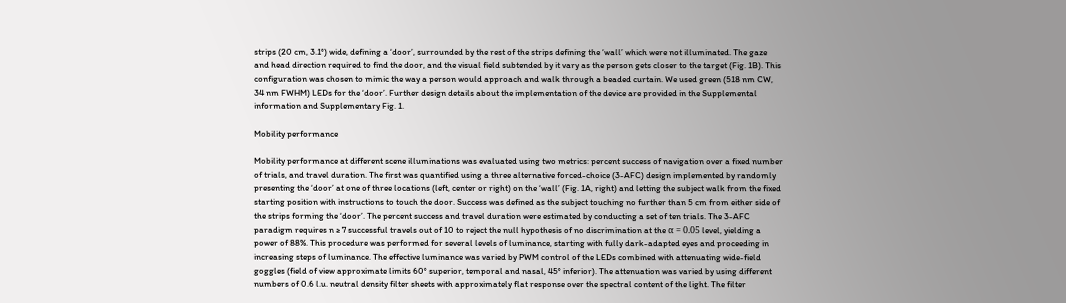strips (20 cm, 3.1°) wide, defining a ‘door’, surrounded by the rest of the strips defining the ‘wall’ which were not illuminated. The gaze and head direction required to find the door, and the visual field subtended by it vary as the person gets closer to the target (Fig. 1B). This configuration was chosen to mimic the way a person would approach and walk through a beaded curtain. We used green (518 nm CW, 34 nm FWHM) LEDs for the ‘door’. Further design details about the implementation of the device are provided in the Supplemental information and Supplementary Fig. 1.

Mobility performance

Mobility performance at different scene illuminations was evaluated using two metrics: percent success of navigation over a fixed number of trials, and travel duration. The first was quantified using a three alternative forced-choice (3-AFC) design implemented by randomly presenting the ‘door’ at one of three locations (left, center or right) on the ‘wall’ (Fig. 1A, right) and letting the subject walk from the fixed starting position with instructions to touch the door. Success was defined as the subject touching no further than 5 cm from either side of the strips forming the ‘door’. The percent success and travel duration were estimated by conducting a set of ten trials. The 3-AFC paradigm requires n ≥ 7 successful travels out of 10 to reject the null hypothesis of no discrimination at the α = 0.05 level, yielding a power of 88%. This procedure was performed for several levels of luminance, starting with fully dark-adapted eyes and proceeding in increasing steps of luminance. The effective luminance was varied by PWM control of the LEDs combined with attenuating wide-field goggles (field of view approximate limits 60° superior, temporal and nasal, 45° inferior). The attenuation was varied by using different numbers of 0.6 l.u. neutral density filter sheets with approximately flat response over the spectral content of the light. The filter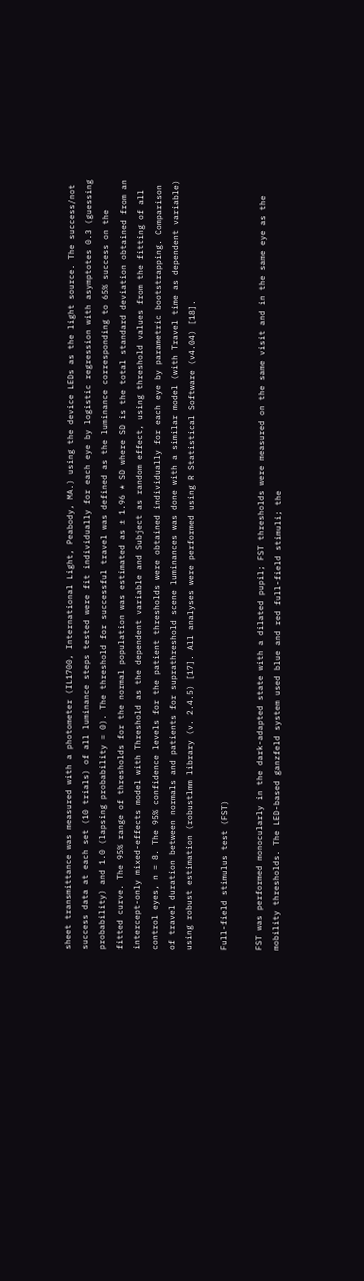sheet transmittance was measured with a photometer (IL1700, International Light, Peabody, MA.) using the device LEDs as the light source. The success/not success data at each set (10 trials) of all luminance steps tested were fit individually for each eye by logistic regression with asymptotes 0.3 (guessing probability) and 1.0 (lapsing probability = 0). The threshold for successful travel was defined as the luminance corresponding to 65% success on the fitted curve. The 95% range of thresholds for the normal population was estimated as ± 1.96 * SD where SD is the total standard deviation obtained from an intercept-only mixed-effects model with Threshold as the dependent variable and Subject as random effect, using threshold values from the fitting of all control eyes, n = 8. The 95% confidence levels for the patient thresholds were obtained individually for each eye by parametric bootstrapping. Comparison of travel duration between normals and patients for suprathreshold scene luminances was done with a similar model (with Travel time as dependent variable) using robust estimation (robustlmm library (v. 2.4.5) [17]. All analyses were performed using R Statistical Software (v4.04) [18].

Full-field stimulus test (FST)

FST was performed monocularly in the dark-adapted state with a dilated pupil; FST thresholds were measured on the same visit and in the same eye as the mobility thresholds. The LED-based ganzfeld system used blue and red full-field stimuli; the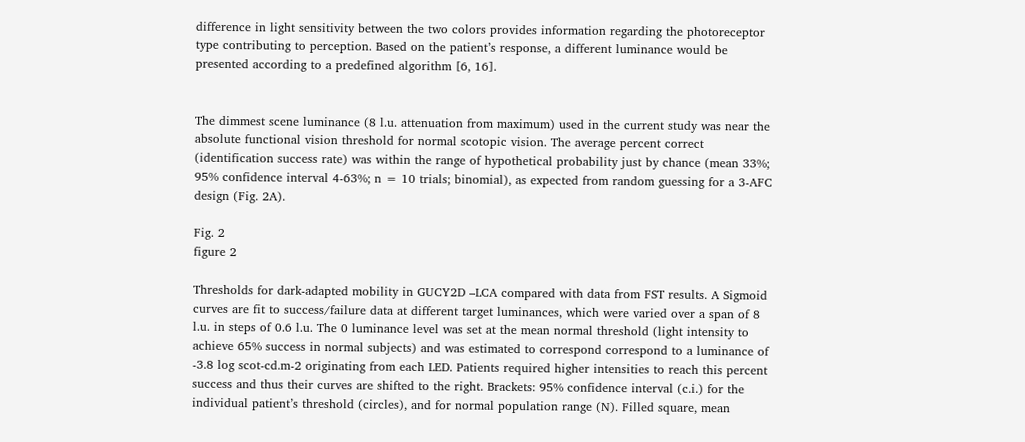difference in light sensitivity between the two colors provides information regarding the photoreceptor type contributing to perception. Based on the patient’s response, a different luminance would be presented according to a predefined algorithm [6, 16].


The dimmest scene luminance (8 l.u. attenuation from maximum) used in the current study was near the absolute functional vision threshold for normal scotopic vision. The average percent correct (identification success rate) was within the range of hypothetical probability just by chance (mean 33%; 95% confidence interval 4-63%; n = 10 trials; binomial), as expected from random guessing for a 3-AFC design (Fig. 2A).

Fig. 2
figure 2

Thresholds for dark-adapted mobility in GUCY2D –LCA compared with data from FST results. A Sigmoid curves are fit to success/failure data at different target luminances, which were varied over a span of 8 l.u. in steps of 0.6 l.u. The 0 luminance level was set at the mean normal threshold (light intensity to achieve 65% success in normal subjects) and was estimated to correspond correspond to a luminance of -3.8 log scot-cd.m-2 originating from each LED. Patients required higher intensities to reach this percent success and thus their curves are shifted to the right. Brackets: 95% confidence interval (c.i.) for the individual patient’s threshold (circles), and for normal population range (N). Filled square, mean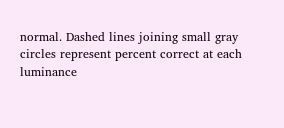normal. Dashed lines joining small gray circles represent percent correct at each luminance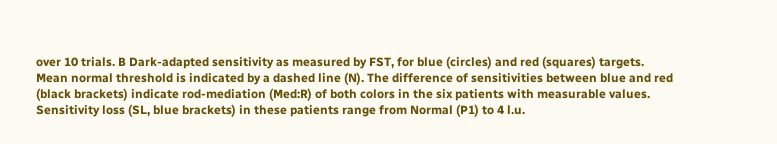over 10 trials. B Dark-adapted sensitivity as measured by FST, for blue (circles) and red (squares) targets. Mean normal threshold is indicated by a dashed line (N). The difference of sensitivities between blue and red (black brackets) indicate rod-mediation (Med:R) of both colors in the six patients with measurable values. Sensitivity loss (SL, blue brackets) in these patients range from Normal (P1) to 4 l.u.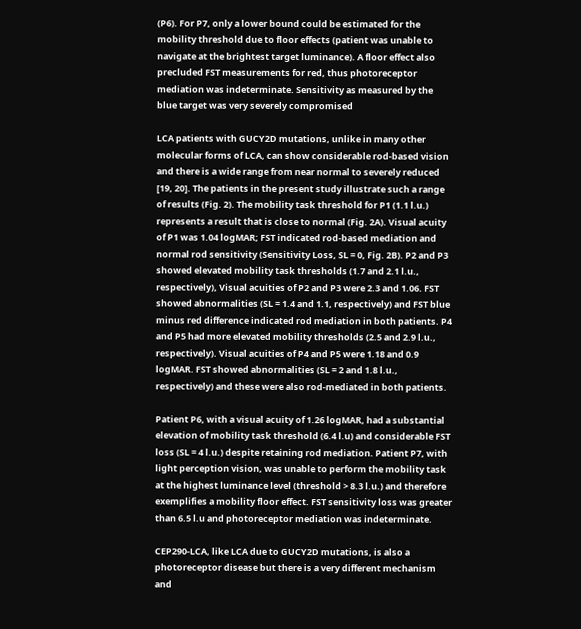(P6). For P7, only a lower bound could be estimated for the mobility threshold due to floor effects (patient was unable to navigate at the brightest target luminance). A floor effect also precluded FST measurements for red, thus photoreceptor mediation was indeterminate. Sensitivity as measured by the blue target was very severely compromised

LCA patients with GUCY2D mutations, unlike in many other molecular forms of LCA, can show considerable rod-based vision and there is a wide range from near normal to severely reduced [19, 20]. The patients in the present study illustrate such a range of results (Fig. 2). The mobility task threshold for P1 (1.1 l.u.) represents a result that is close to normal (Fig. 2A). Visual acuity of P1 was 1.04 logMAR; FST indicated rod-based mediation and normal rod sensitivity (Sensitivity Loss, SL = 0, Fig. 2B). P2 and P3 showed elevated mobility task thresholds (1.7 and 2.1 l.u., respectively), Visual acuities of P2 and P3 were 2.3 and 1.06. FST showed abnormalities (SL = 1.4 and 1.1, respectively) and FST blue minus red difference indicated rod mediation in both patients. P4 and P5 had more elevated mobility thresholds (2.5 and 2.9 l.u., respectively). Visual acuities of P4 and P5 were 1.18 and 0.9 logMAR. FST showed abnormalities (SL = 2 and 1.8 l.u., respectively) and these were also rod-mediated in both patients.

Patient P6, with a visual acuity of 1.26 logMAR, had a substantial elevation of mobility task threshold (6.4 l.u) and considerable FST loss (SL = 4 l.u.) despite retaining rod mediation. Patient P7, with light perception vision, was unable to perform the mobility task at the highest luminance level (threshold > 8.3 l.u.) and therefore exemplifies a mobility floor effect. FST sensitivity loss was greater than 6.5 l.u and photoreceptor mediation was indeterminate.

CEP290-LCA, like LCA due to GUCY2D mutations, is also a photoreceptor disease but there is a very different mechanism and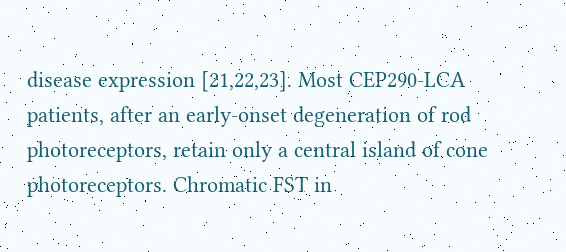disease expression [21,22,23]. Most CEP290-LCA patients, after an early-onset degeneration of rod photoreceptors, retain only a central island of cone photoreceptors. Chromatic FST in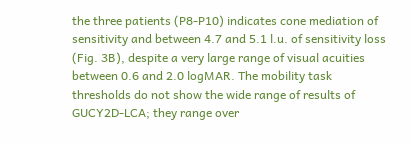the three patients (P8-P10) indicates cone mediation of sensitivity and between 4.7 and 5.1 l.u. of sensitivity loss (Fig. 3B), despite a very large range of visual acuities between 0.6 and 2.0 logMAR. The mobility task thresholds do not show the wide range of results of GUCY2D-LCA; they range over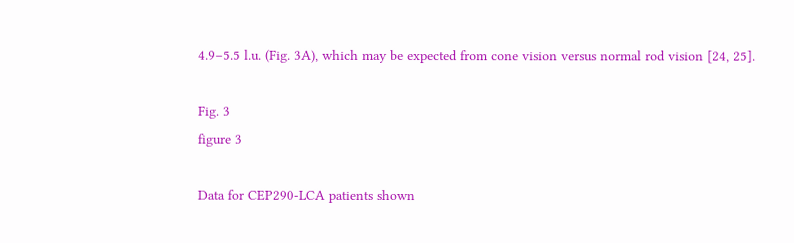4.9–5.5 l.u. (Fig. 3A), which may be expected from cone vision versus normal rod vision [24, 25].

Fig. 3
figure 3

Data for CEP290-LCA patients shown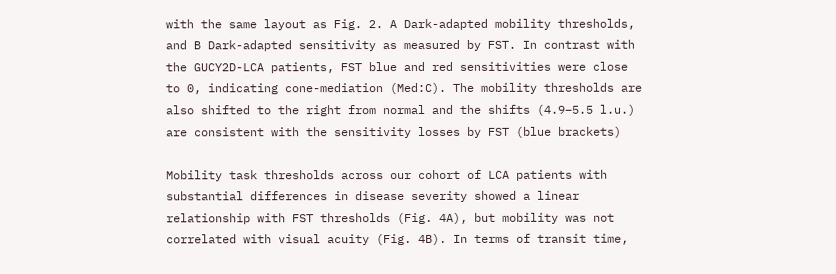with the same layout as Fig. 2. A Dark-adapted mobility thresholds, and B Dark-adapted sensitivity as measured by FST. In contrast with the GUCY2D-LCA patients, FST blue and red sensitivities were close to 0, indicating cone-mediation (Med:C). The mobility thresholds are also shifted to the right from normal and the shifts (4.9–5.5 l.u.) are consistent with the sensitivity losses by FST (blue brackets)

Mobility task thresholds across our cohort of LCA patients with substantial differences in disease severity showed a linear relationship with FST thresholds (Fig. 4A), but mobility was not correlated with visual acuity (Fig. 4B). In terms of transit time,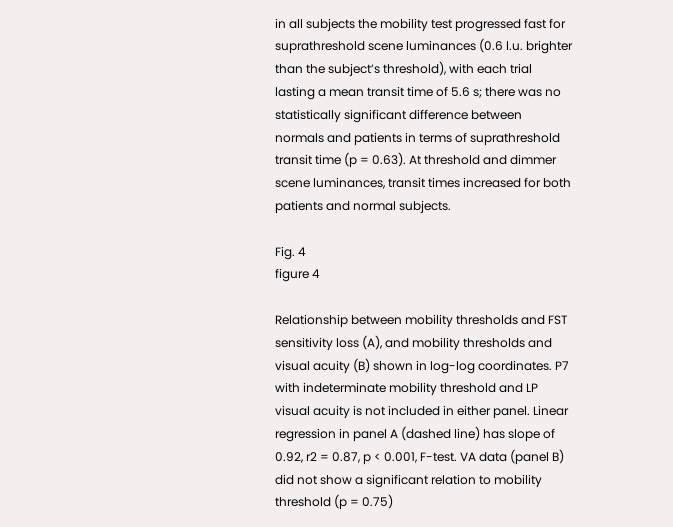in all subjects the mobility test progressed fast for suprathreshold scene luminances (0.6 l.u. brighter than the subject’s threshold), with each trial lasting a mean transit time of 5.6 s; there was no statistically significant difference between normals and patients in terms of suprathreshold transit time (p = 0.63). At threshold and dimmer scene luminances, transit times increased for both patients and normal subjects.

Fig. 4
figure 4

Relationship between mobility thresholds and FST sensitivity loss (A), and mobility thresholds and visual acuity (B) shown in log-log coordinates. P7 with indeterminate mobility threshold and LP visual acuity is not included in either panel. Linear regression in panel A (dashed line) has slope of 0.92, r2 = 0.87, p < 0.001, F-test. VA data (panel B) did not show a significant relation to mobility threshold (p = 0.75)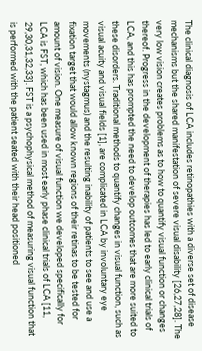The clinical diagnosis of LCA includes retinopathies with a diverse set of disease mechanisms but the shared manifestation of severe visual disability [26,27,28]. The very low vision creates problems as to how to quantify visual function or changes thereof. Progress in the development of therapies has led to early clinical trials of LCA, and this has prompted the need to develop outcomes that are more suited to these disorders. Traditional methods to quantify changes in visual function, such as visual acuity and visual fields [1], are complicated in LCA by involuntary eye movements (nystagmus) and the resulting inability of patients to see and use a fixation target that would allow known regions of their retinas to be tested for amount of vision. One measure of visual function we developed specifically for LCA is FST, which has been used in most early phase clinical trials of LCA [11, 29,30,31,32,33]. FST is a psychophysical method of measuring visual function that is performed with the patient seated with their head positioned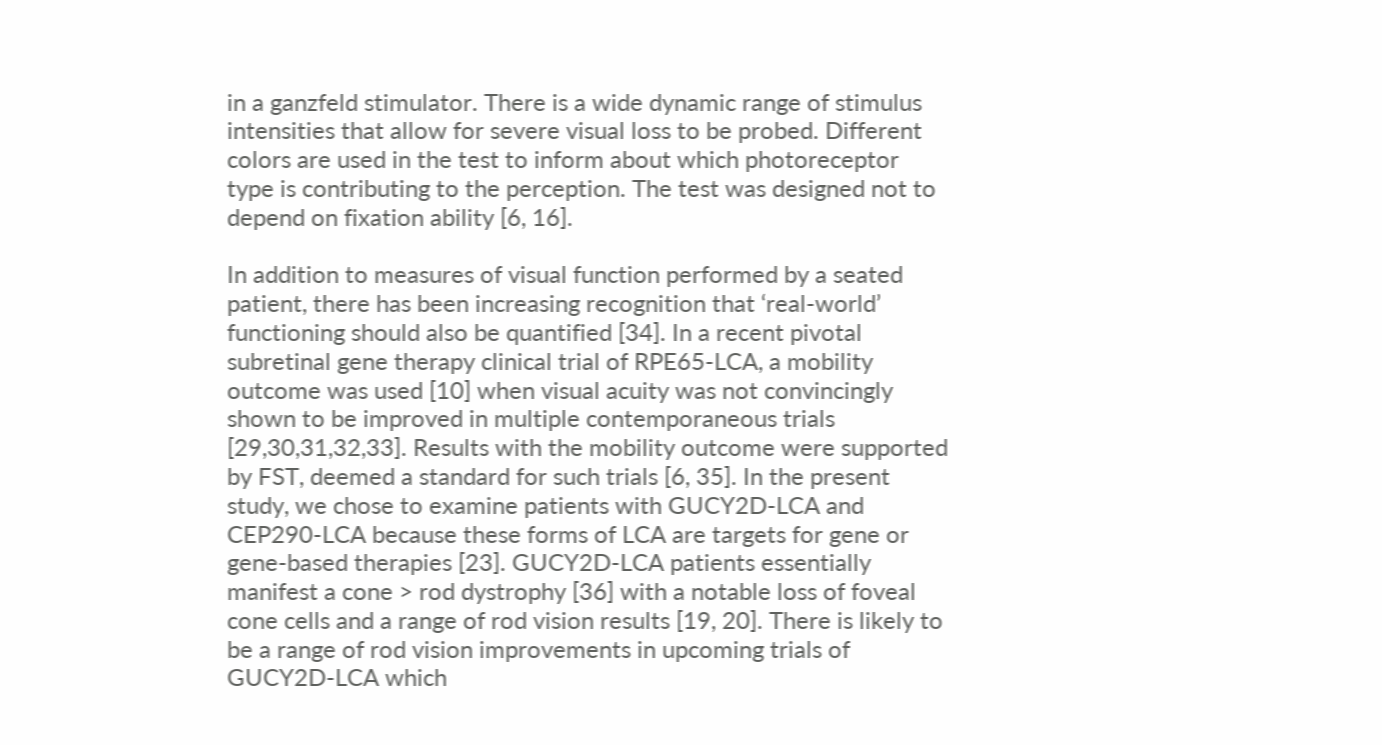in a ganzfeld stimulator. There is a wide dynamic range of stimulus intensities that allow for severe visual loss to be probed. Different colors are used in the test to inform about which photoreceptor type is contributing to the perception. The test was designed not to depend on fixation ability [6, 16].

In addition to measures of visual function performed by a seated patient, there has been increasing recognition that ‘real-world’ functioning should also be quantified [34]. In a recent pivotal subretinal gene therapy clinical trial of RPE65-LCA, a mobility outcome was used [10] when visual acuity was not convincingly shown to be improved in multiple contemporaneous trials [29,30,31,32,33]. Results with the mobility outcome were supported by FST, deemed a standard for such trials [6, 35]. In the present study, we chose to examine patients with GUCY2D-LCA and CEP290-LCA because these forms of LCA are targets for gene or gene-based therapies [23]. GUCY2D-LCA patients essentially manifest a cone > rod dystrophy [36] with a notable loss of foveal cone cells and a range of rod vision results [19, 20]. There is likely to be a range of rod vision improvements in upcoming trials of GUCY2D-LCA which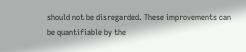should not be disregarded. These improvements can be quantifiable by the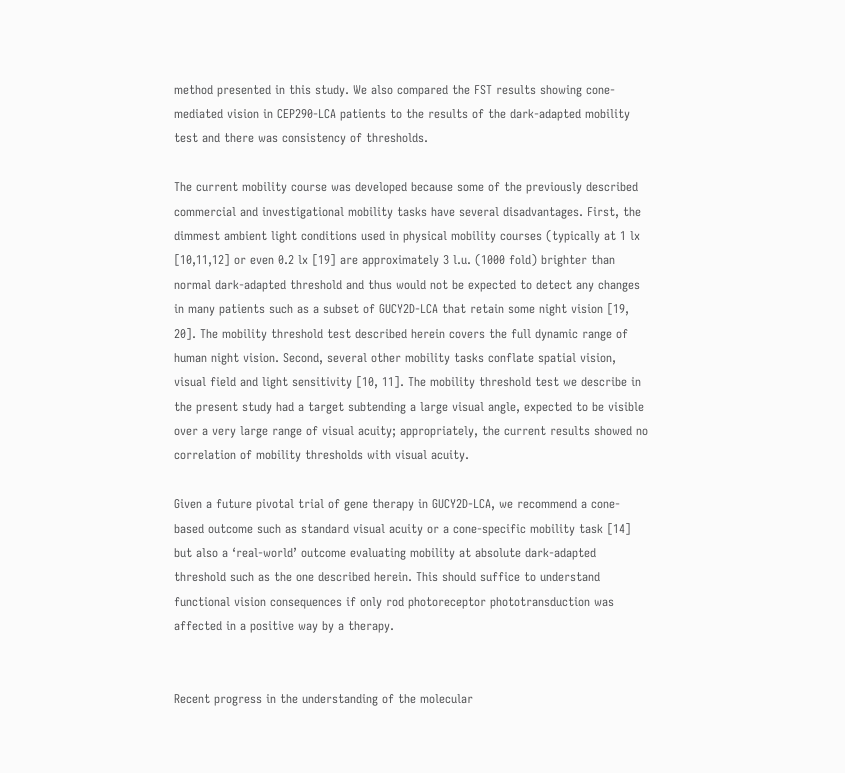method presented in this study. We also compared the FST results showing cone-mediated vision in CEP290-LCA patients to the results of the dark-adapted mobility test and there was consistency of thresholds.

The current mobility course was developed because some of the previously described commercial and investigational mobility tasks have several disadvantages. First, the dimmest ambient light conditions used in physical mobility courses (typically at 1 lx [10,11,12] or even 0.2 lx [19] are approximately 3 l.u. (1000 fold) brighter than normal dark-adapted threshold and thus would not be expected to detect any changes in many patients such as a subset of GUCY2D-LCA that retain some night vision [19, 20]. The mobility threshold test described herein covers the full dynamic range of human night vision. Second, several other mobility tasks conflate spatial vision, visual field and light sensitivity [10, 11]. The mobility threshold test we describe in the present study had a target subtending a large visual angle, expected to be visible over a very large range of visual acuity; appropriately, the current results showed no correlation of mobility thresholds with visual acuity.

Given a future pivotal trial of gene therapy in GUCY2D-LCA, we recommend a cone-based outcome such as standard visual acuity or a cone-specific mobility task [14] but also a ‘real-world’ outcome evaluating mobility at absolute dark-adapted threshold such as the one described herein. This should suffice to understand functional vision consequences if only rod photoreceptor phototransduction was affected in a positive way by a therapy.


Recent progress in the understanding of the molecular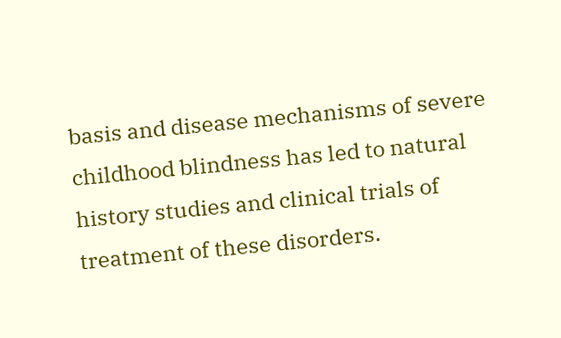basis and disease mechanisms of severe childhood blindness has led to natural history studies and clinical trials of treatment of these disorders.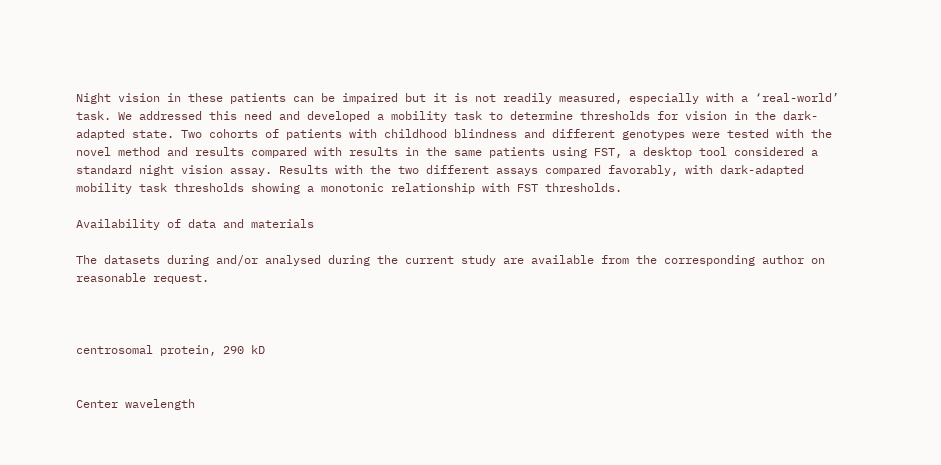Night vision in these patients can be impaired but it is not readily measured, especially with a ‘real-world’ task. We addressed this need and developed a mobility task to determine thresholds for vision in the dark-adapted state. Two cohorts of patients with childhood blindness and different genotypes were tested with the novel method and results compared with results in the same patients using FST, a desktop tool considered a standard night vision assay. Results with the two different assays compared favorably, with dark-adapted mobility task thresholds showing a monotonic relationship with FST thresholds.

Availability of data and materials

The datasets during and/or analysed during the current study are available from the corresponding author on reasonable request.



centrosomal protein, 290 kD


Center wavelength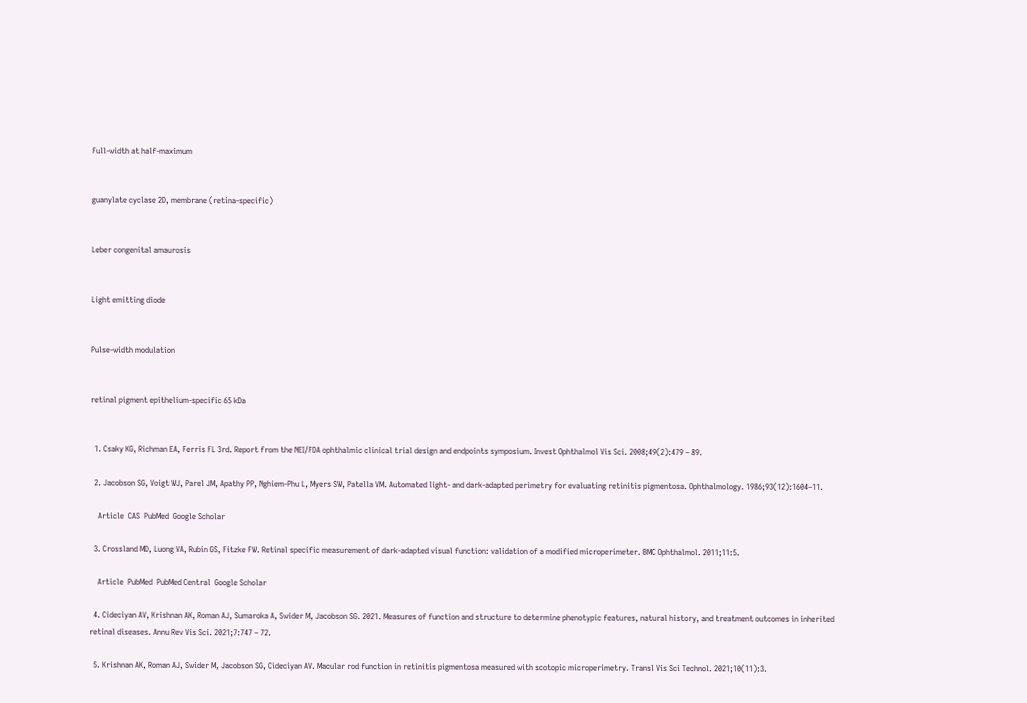Full-width at half-maximum


guanylate cyclase 2D, membrane (retina-specific)


Leber congenital amaurosis


Light emitting diode


Pulse-width modulation


retinal pigment epithelium-specific 65 kDa


  1. Csaky KG, Richman EA, Ferris FL 3rd. Report from the NEI/FDA ophthalmic clinical trial design and endpoints symposium. Invest Ophthalmol Vis Sci. 2008;49(2):479 – 89.

  2. Jacobson SG, Voigt WJ, Parel JM, Apathy PP, Nghiem-Phu L, Myers SW, Patella VM. Automated light- and dark-adapted perimetry for evaluating retinitis pigmentosa. Ophthalmology. 1986;93(12):1604–11.

    Article  CAS  PubMed  Google Scholar

  3. Crossland MD, Luong VA, Rubin GS, Fitzke FW. Retinal specific measurement of dark-adapted visual function: validation of a modified microperimeter. BMC Ophthalmol. 2011;11:5.

    Article  PubMed  PubMed Central  Google Scholar

  4. Cideciyan AV, Krishnan AK, Roman AJ, Sumaroka A, Swider M, Jacobson SG. 2021. Measures of function and structure to determine phenotypic features, natural history, and treatment outcomes in inherited retinal diseases. Annu Rev Vis Sci. 2021;7:747 – 72.

  5. Krishnan AK, Roman AJ, Swider M, Jacobson SG, Cideciyan AV. Macular rod function in retinitis pigmentosa measured with scotopic microperimetry. Transl Vis Sci Technol. 2021;10(11):3.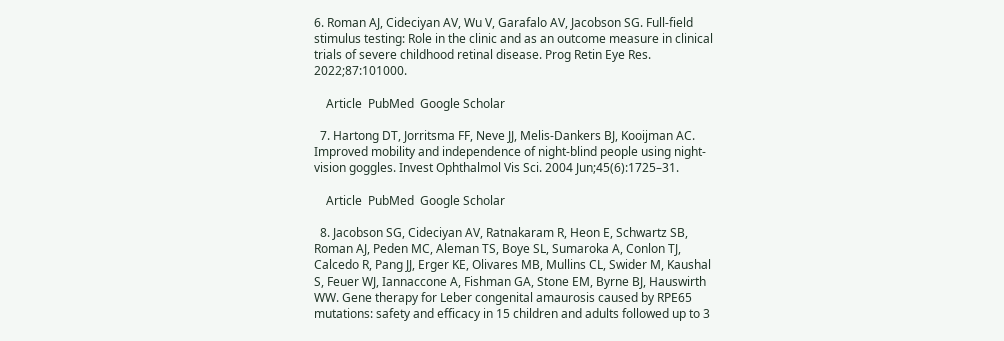6. Roman AJ, Cideciyan AV, Wu V, Garafalo AV, Jacobson SG. Full-field stimulus testing: Role in the clinic and as an outcome measure in clinical trials of severe childhood retinal disease. Prog Retin Eye Res. 2022;87:101000.

    Article  PubMed  Google Scholar

  7. Hartong DT, Jorritsma FF, Neve JJ, Melis-Dankers BJ, Kooijman AC. Improved mobility and independence of night-blind people using night-vision goggles. Invest Ophthalmol Vis Sci. 2004 Jun;45(6):1725–31.

    Article  PubMed  Google Scholar

  8. Jacobson SG, Cideciyan AV, Ratnakaram R, Heon E, Schwartz SB, Roman AJ, Peden MC, Aleman TS, Boye SL, Sumaroka A, Conlon TJ, Calcedo R, Pang JJ, Erger KE, Olivares MB, Mullins CL, Swider M, Kaushal S, Feuer WJ, Iannaccone A, Fishman GA, Stone EM, Byrne BJ, Hauswirth WW. Gene therapy for Leber congenital amaurosis caused by RPE65 mutations: safety and efficacy in 15 children and adults followed up to 3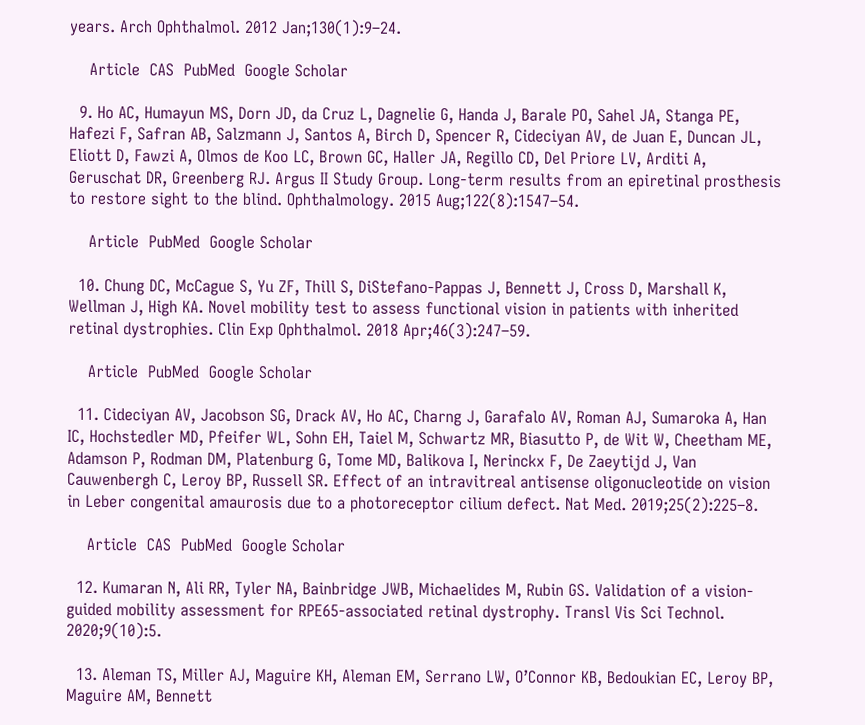years. Arch Ophthalmol. 2012 Jan;130(1):9–24.

    Article  CAS  PubMed  Google Scholar

  9. Ho AC, Humayun MS, Dorn JD, da Cruz L, Dagnelie G, Handa J, Barale PO, Sahel JA, Stanga PE, Hafezi F, Safran AB, Salzmann J, Santos A, Birch D, Spencer R, Cideciyan AV, de Juan E, Duncan JL, Eliott D, Fawzi A, Olmos de Koo LC, Brown GC, Haller JA, Regillo CD, Del Priore LV, Arditi A, Geruschat DR, Greenberg RJ. Argus II Study Group. Long-term results from an epiretinal prosthesis to restore sight to the blind. Ophthalmology. 2015 Aug;122(8):1547–54.

    Article  PubMed  Google Scholar

  10. Chung DC, McCague S, Yu ZF, Thill S, DiStefano-Pappas J, Bennett J, Cross D, Marshall K, Wellman J, High KA. Novel mobility test to assess functional vision in patients with inherited retinal dystrophies. Clin Exp Ophthalmol. 2018 Apr;46(3):247–59.

    Article  PubMed  Google Scholar

  11. Cideciyan AV, Jacobson SG, Drack AV, Ho AC, Charng J, Garafalo AV, Roman AJ, Sumaroka A, Han IC, Hochstedler MD, Pfeifer WL, Sohn EH, Taiel M, Schwartz MR, Biasutto P, de Wit W, Cheetham ME, Adamson P, Rodman DM, Platenburg G, Tome MD, Balikova I, Nerinckx F, De Zaeytijd J, Van Cauwenbergh C, Leroy BP, Russell SR. Effect of an intravitreal antisense oligonucleotide on vision in Leber congenital amaurosis due to a photoreceptor cilium defect. Nat Med. 2019;25(2):225–8.

    Article  CAS  PubMed  Google Scholar

  12. Kumaran N, Ali RR, Tyler NA, Bainbridge JWB, Michaelides M, Rubin GS. Validation of a vision-guided mobility assessment for RPE65-associated retinal dystrophy. Transl Vis Sci Technol. 2020;9(10):5.

  13. Aleman TS, Miller AJ, Maguire KH, Aleman EM, Serrano LW, O’Connor KB, Bedoukian EC, Leroy BP, Maguire AM, Bennett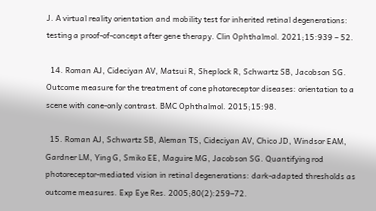J. A virtual reality orientation and mobility test for inherited retinal degenerations: testing a proof-of-concept after gene therapy. Clin Ophthalmol. 2021;15:939 – 52.

  14. Roman AJ, Cideciyan AV, Matsui R, Sheplock R, Schwartz SB, Jacobson SG. Outcome measure for the treatment of cone photoreceptor diseases: orientation to a scene with cone-only contrast. BMC Ophthalmol. 2015;15:98.

  15. Roman AJ, Schwartz SB, Aleman TS, Cideciyan AV, Chico JD, Windsor EAM, Gardner LM, Ying G, Smiko EE, Maguire MG, Jacobson SG. Quantifying rod photoreceptor-mediated vision in retinal degenerations: dark-adapted thresholds as outcome measures. Exp Eye Res. 2005;80(2):259–72.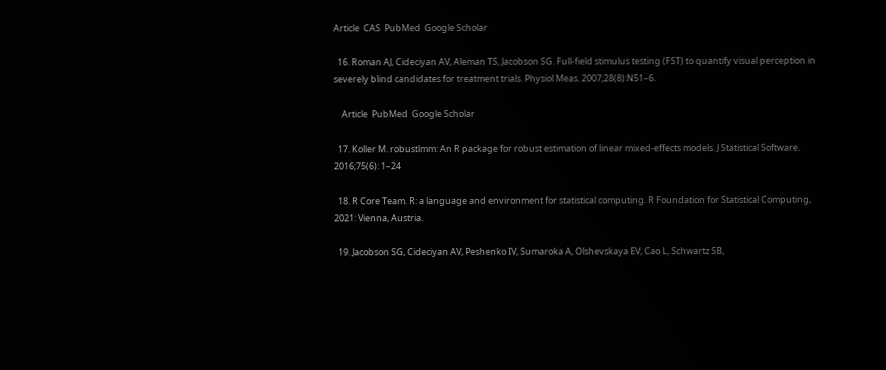Article  CAS  PubMed  Google Scholar

  16. Roman AJ, Cideciyan AV, Aleman TS, Jacobson SG. Full-field stimulus testing (FST) to quantify visual perception in severely blind candidates for treatment trials. Physiol Meas. 2007;28(8):N51–6.

    Article  PubMed  Google Scholar

  17. Koller M. robustlmm: An R package for robust estimation of linear mixed-effects models. J Statistical Software. 2016;75(6): 1–24

  18. R Core Team. R: a language and environment for statistical computing. R Foundation for Statistical Computing, 2021: Vienna, Austria.

  19. Jacobson SG, Cideciyan AV, Peshenko IV, Sumaroka A, Olshevskaya EV, Cao L, Schwartz SB,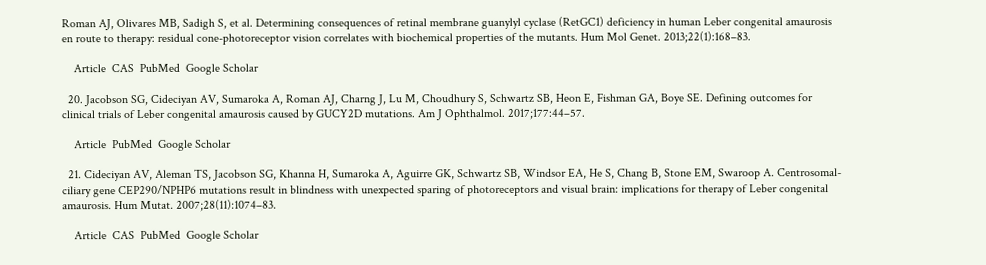Roman AJ, Olivares MB, Sadigh S, et al. Determining consequences of retinal membrane guanylyl cyclase (RetGC1) deficiency in human Leber congenital amaurosis en route to therapy: residual cone-photoreceptor vision correlates with biochemical properties of the mutants. Hum Mol Genet. 2013;22(1):168–83.

    Article  CAS  PubMed  Google Scholar

  20. Jacobson SG, Cideciyan AV, Sumaroka A, Roman AJ, Charng J, Lu M, Choudhury S, Schwartz SB, Heon E, Fishman GA, Boye SE. Defining outcomes for clinical trials of Leber congenital amaurosis caused by GUCY2D mutations. Am J Ophthalmol. 2017;177:44–57.

    Article  PubMed  Google Scholar

  21. Cideciyan AV, Aleman TS, Jacobson SG, Khanna H, Sumaroka A, Aguirre GK, Schwartz SB, Windsor EA, He S, Chang B, Stone EM, Swaroop A. Centrosomal-ciliary gene CEP290/NPHP6 mutations result in blindness with unexpected sparing of photoreceptors and visual brain: implications for therapy of Leber congenital amaurosis. Hum Mutat. 2007;28(11):1074–83.

    Article  CAS  PubMed  Google Scholar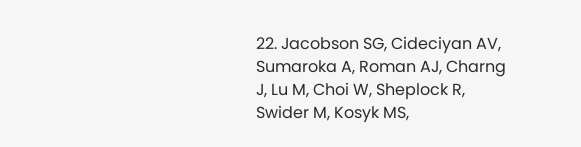22. Jacobson SG, Cideciyan AV, Sumaroka A, Roman AJ, Charng J, Lu M, Choi W, Sheplock R, Swider M, Kosyk MS,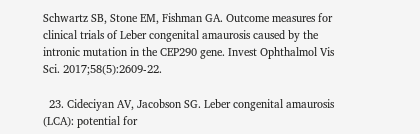Schwartz SB, Stone EM, Fishman GA. Outcome measures for clinical trials of Leber congenital amaurosis caused by the intronic mutation in the CEP290 gene. Invest Ophthalmol Vis Sci. 2017;58(5):2609-22.

  23. Cideciyan AV, Jacobson SG. Leber congenital amaurosis (LCA): potential for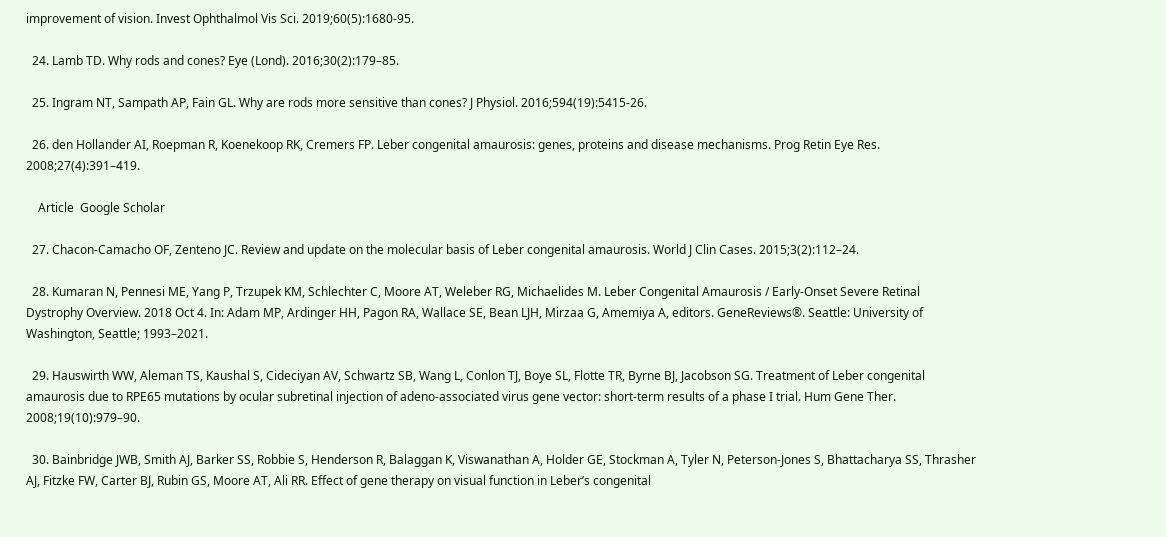improvement of vision. Invest Ophthalmol Vis Sci. 2019;60(5):1680-95.

  24. Lamb TD. Why rods and cones? Eye (Lond). 2016;30(2):179–85.

  25. Ingram NT, Sampath AP, Fain GL. Why are rods more sensitive than cones? J Physiol. 2016;594(19):5415-26.

  26. den Hollander AI, Roepman R, Koenekoop RK, Cremers FP. Leber congenital amaurosis: genes, proteins and disease mechanisms. Prog Retin Eye Res. 2008;27(4):391–419.

    Article  Google Scholar

  27. Chacon-Camacho OF, Zenteno JC. Review and update on the molecular basis of Leber congenital amaurosis. World J Clin Cases. 2015;3(2):112–24.

  28. Kumaran N, Pennesi ME, Yang P, Trzupek KM, Schlechter C, Moore AT, Weleber RG, Michaelides M. Leber Congenital Amaurosis / Early-Onset Severe Retinal Dystrophy Overview. 2018 Oct 4. In: Adam MP, Ardinger HH, Pagon RA, Wallace SE, Bean LJH, Mirzaa G, Amemiya A, editors. GeneReviews®. Seattle: University of Washington, Seattle; 1993–2021.

  29. Hauswirth WW, Aleman TS, Kaushal S, Cideciyan AV, Schwartz SB, Wang L, Conlon TJ, Boye SL, Flotte TR, Byrne BJ, Jacobson SG. Treatment of Leber congenital amaurosis due to RPE65 mutations by ocular subretinal injection of adeno-associated virus gene vector: short-term results of a phase I trial. Hum Gene Ther. 2008;19(10):979–90.

  30. Bainbridge JWB, Smith AJ, Barker SS, Robbie S, Henderson R, Balaggan K, Viswanathan A, Holder GE, Stockman A, Tyler N, Peterson-Jones S, Bhattacharya SS, Thrasher AJ, Fitzke FW, Carter BJ, Rubin GS, Moore AT, Ali RR. Effect of gene therapy on visual function in Leber’s congenital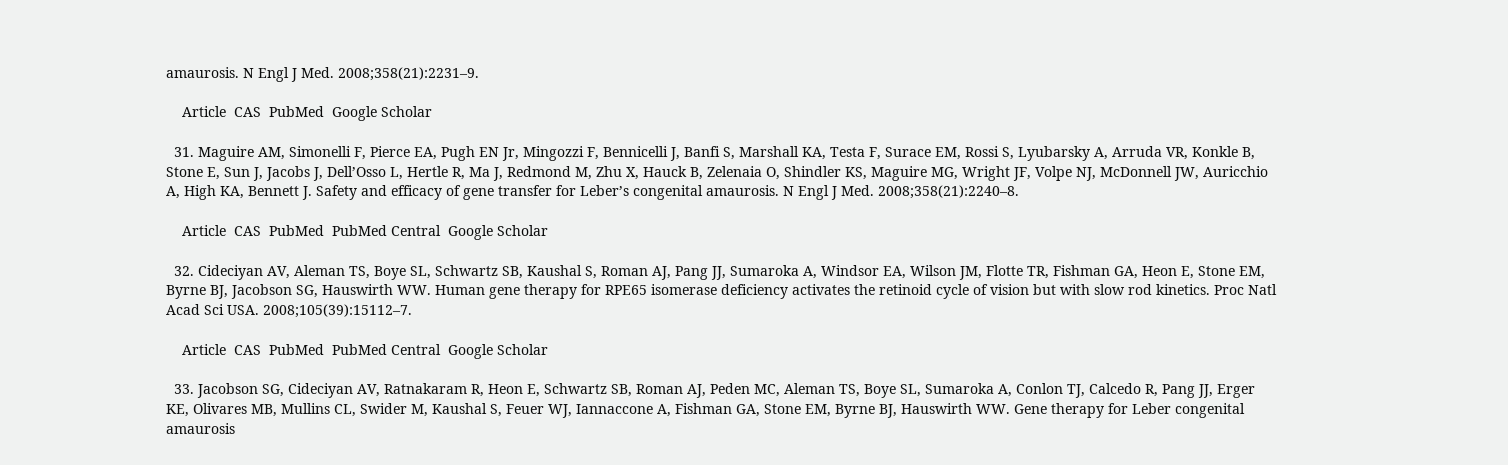amaurosis. N Engl J Med. 2008;358(21):2231–9.

    Article  CAS  PubMed  Google Scholar

  31. Maguire AM, Simonelli F, Pierce EA, Pugh EN Jr, Mingozzi F, Bennicelli J, Banfi S, Marshall KA, Testa F, Surace EM, Rossi S, Lyubarsky A, Arruda VR, Konkle B, Stone E, Sun J, Jacobs J, Dell’Osso L, Hertle R, Ma J, Redmond M, Zhu X, Hauck B, Zelenaia O, Shindler KS, Maguire MG, Wright JF, Volpe NJ, McDonnell JW, Auricchio A, High KA, Bennett J. Safety and efficacy of gene transfer for Leber’s congenital amaurosis. N Engl J Med. 2008;358(21):2240–8.

    Article  CAS  PubMed  PubMed Central  Google Scholar

  32. Cideciyan AV, Aleman TS, Boye SL, Schwartz SB, Kaushal S, Roman AJ, Pang JJ, Sumaroka A, Windsor EA, Wilson JM, Flotte TR, Fishman GA, Heon E, Stone EM, Byrne BJ, Jacobson SG, Hauswirth WW. Human gene therapy for RPE65 isomerase deficiency activates the retinoid cycle of vision but with slow rod kinetics. Proc Natl Acad Sci USA. 2008;105(39):15112–7.

    Article  CAS  PubMed  PubMed Central  Google Scholar

  33. Jacobson SG, Cideciyan AV, Ratnakaram R, Heon E, Schwartz SB, Roman AJ, Peden MC, Aleman TS, Boye SL, Sumaroka A, Conlon TJ, Calcedo R, Pang JJ, Erger KE, Olivares MB, Mullins CL, Swider M, Kaushal S, Feuer WJ, Iannaccone A, Fishman GA, Stone EM, Byrne BJ, Hauswirth WW. Gene therapy for Leber congenital amaurosis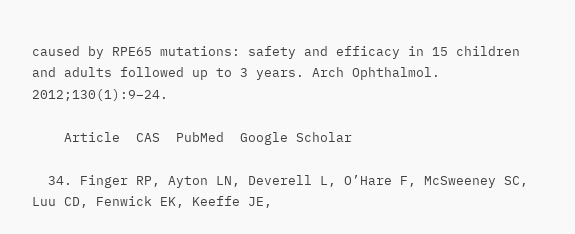caused by RPE65 mutations: safety and efficacy in 15 children and adults followed up to 3 years. Arch Ophthalmol. 2012;130(1):9–24.

    Article  CAS  PubMed  Google Scholar

  34. Finger RP, Ayton LN, Deverell L, O’Hare F, McSweeney SC, Luu CD, Fenwick EK, Keeffe JE,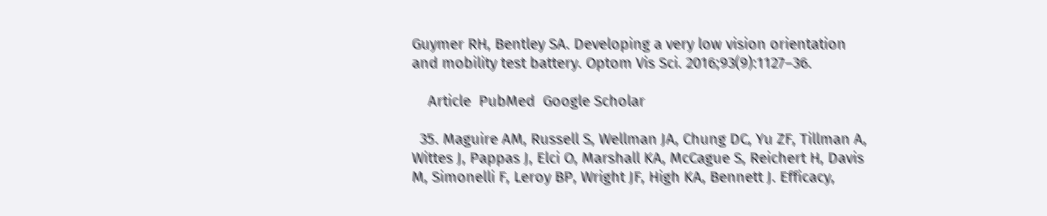Guymer RH, Bentley SA. Developing a very low vision orientation and mobility test battery. Optom Vis Sci. 2016;93(9):1127–36.

    Article  PubMed  Google Scholar

  35. Maguire AM, Russell S, Wellman JA, Chung DC, Yu ZF, Tillman A, Wittes J, Pappas J, Elci O, Marshall KA, McCague S, Reichert H, Davis M, Simonelli F, Leroy BP, Wright JF, High KA, Bennett J. Efficacy,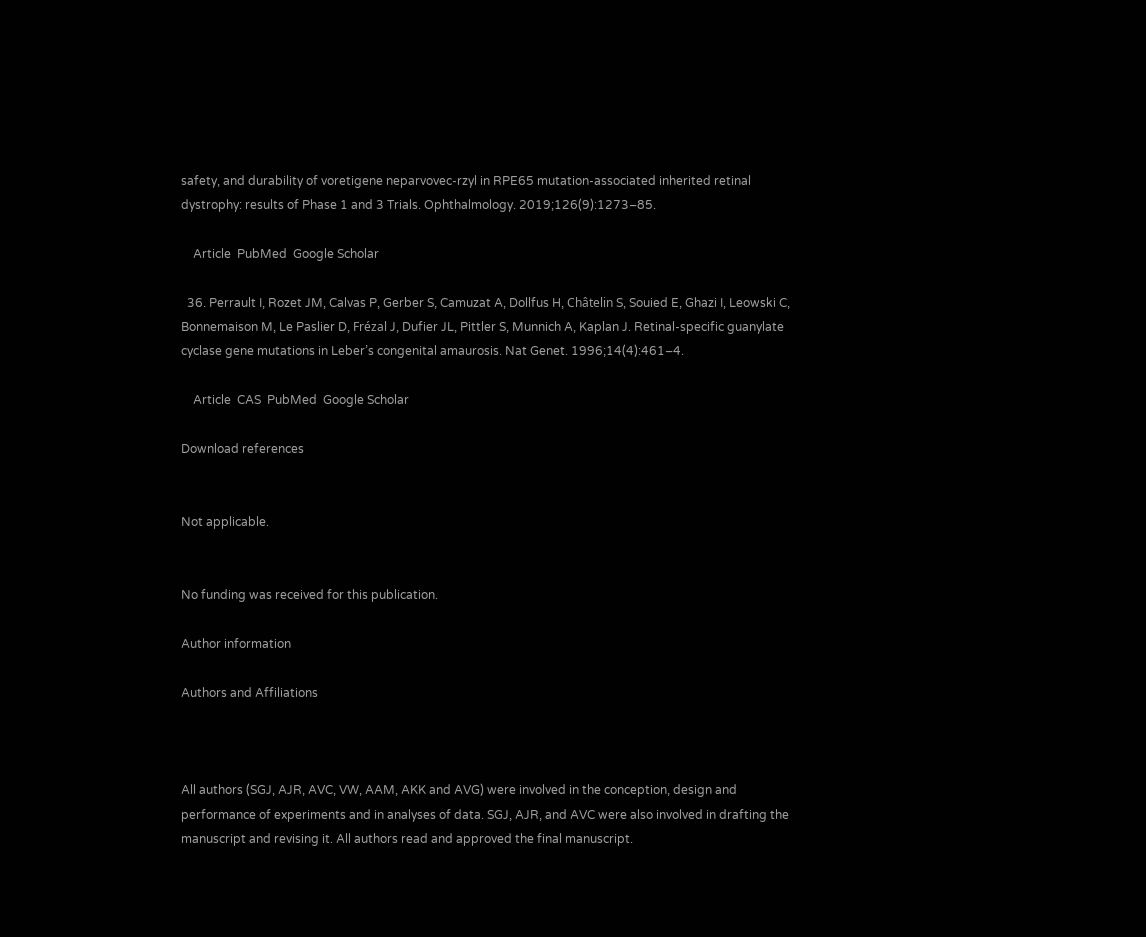safety, and durability of voretigene neparvovec-rzyl in RPE65 mutation-associated inherited retinal dystrophy: results of Phase 1 and 3 Trials. Ophthalmology. 2019;126(9):1273–85.

    Article  PubMed  Google Scholar

  36. Perrault I, Rozet JM, Calvas P, Gerber S, Camuzat A, Dollfus H, Châtelin S, Souied E, Ghazi I, Leowski C, Bonnemaison M, Le Paslier D, Frézal J, Dufier JL, Pittler S, Munnich A, Kaplan J. Retinal-specific guanylate cyclase gene mutations in Leber’s congenital amaurosis. Nat Genet. 1996;14(4):461–4.

    Article  CAS  PubMed  Google Scholar

Download references


Not applicable.


No funding was received for this publication.

Author information

Authors and Affiliations



All authors (SGJ, AJR, AVC, VW, AAM, AKK and AVG) were involved in the conception, design and performance of experiments and in analyses of data. SGJ, AJR, and AVC were also involved in drafting the manuscript and revising it. All authors read and approved the final manuscript.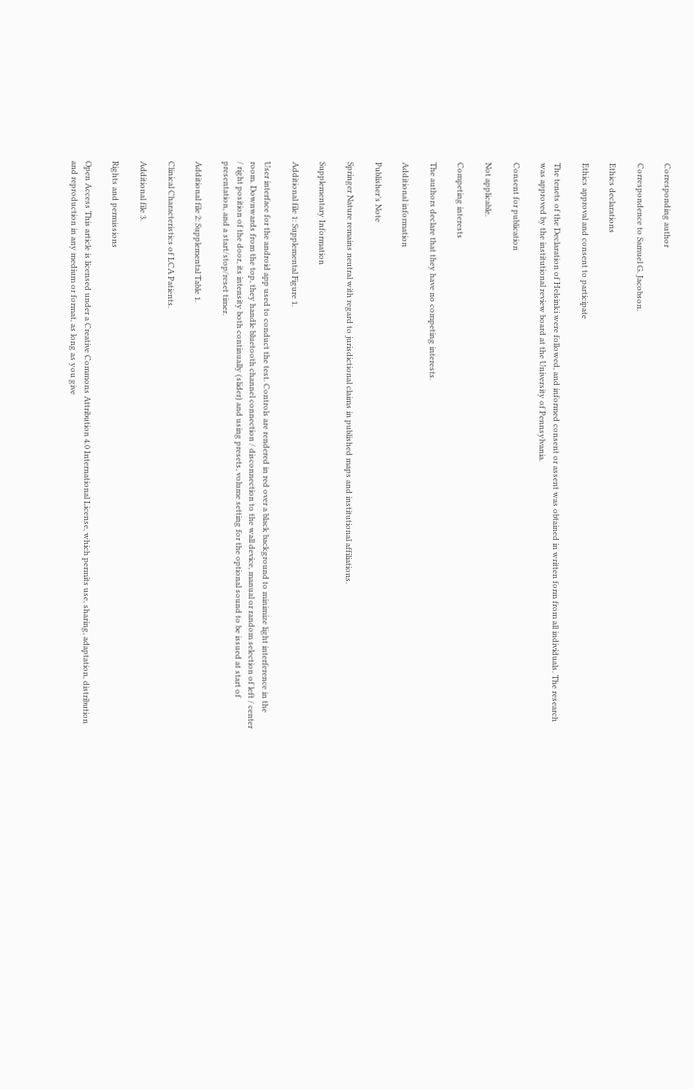Corresponding author

Correspondence to Samuel G. Jacobson.

Ethics declarations

Ethics approval and consent to participate

The tenets of the Declaration of Helsinki were followed, and informed consent or assent was obtained in written form from all individuals. The research was approved by the institutional review board at the University of Pennsylvania.

Consent for publication

Not applicable.

Competing interests

The authors declare that they have no competing interests.

Additional information

Publisher’s Note

Springer Nature remains neutral with regard to jurisdictional claims in published maps and institutional affiliations.

Supplementary Information

Additional file 1: Supplemental Figure 1.

User interface for the android app used to conduct the test. Controls are rendered in red over a black background to minimize light interference in the room. Downwards from the top, they handle bluetooth channel connection / disconnection to the wall device, manual or random selection of left / center / right position of the door, its intensity both continually (slider) and using presets, volume setting for the optional sound to be issued at start of presentation, and a start/stop/reset timer.

Additional file 2: Supplemental Table 1.

Clinical Characteristics of LCA Patients.

Additional file 3.

Rights and permissions

Open Access This article is licensed under a Creative Commons Attribution 4.0 International License, which permits use, sharing, adaptation, distribution and reproduction in any medium or format, as long as you give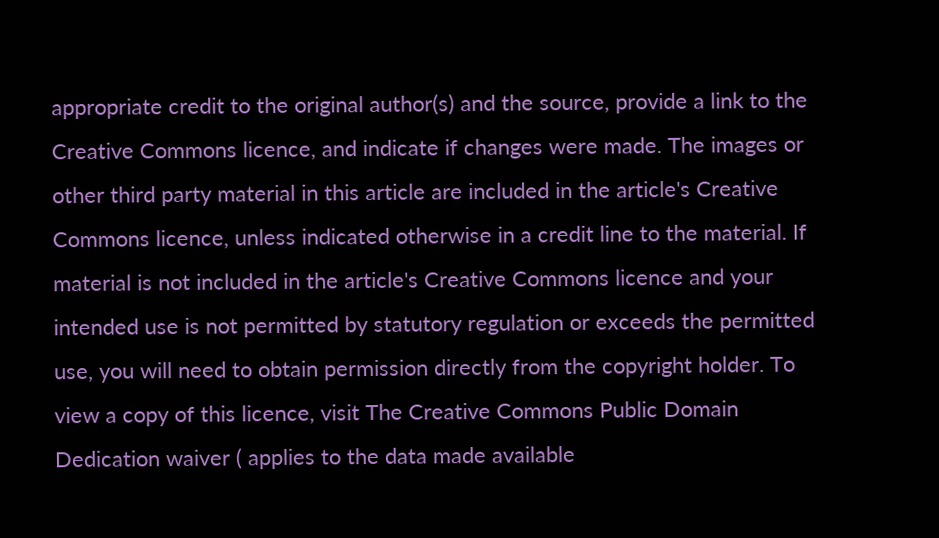appropriate credit to the original author(s) and the source, provide a link to the Creative Commons licence, and indicate if changes were made. The images or other third party material in this article are included in the article's Creative Commons licence, unless indicated otherwise in a credit line to the material. If material is not included in the article's Creative Commons licence and your intended use is not permitted by statutory regulation or exceeds the permitted use, you will need to obtain permission directly from the copyright holder. To view a copy of this licence, visit The Creative Commons Public Domain Dedication waiver ( applies to the data made available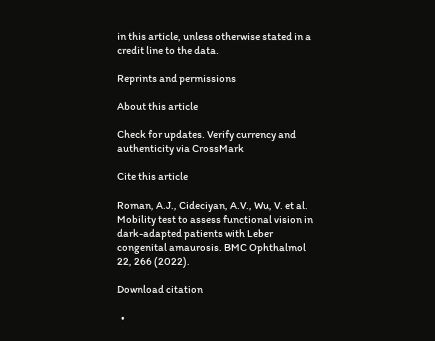in this article, unless otherwise stated in a credit line to the data.

Reprints and permissions

About this article

Check for updates. Verify currency and authenticity via CrossMark

Cite this article

Roman, A.J., Cideciyan, A.V., Wu, V. et al. Mobility test to assess functional vision in dark-adapted patients with Leber congenital amaurosis. BMC Ophthalmol 22, 266 (2022).

Download citation

  •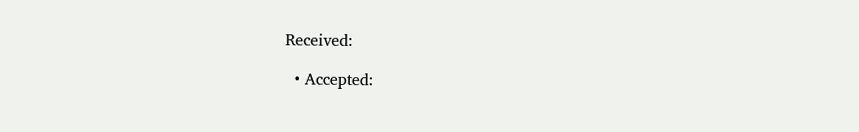Received:

  • Accepted: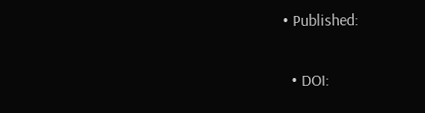• Published:

  • DOI: